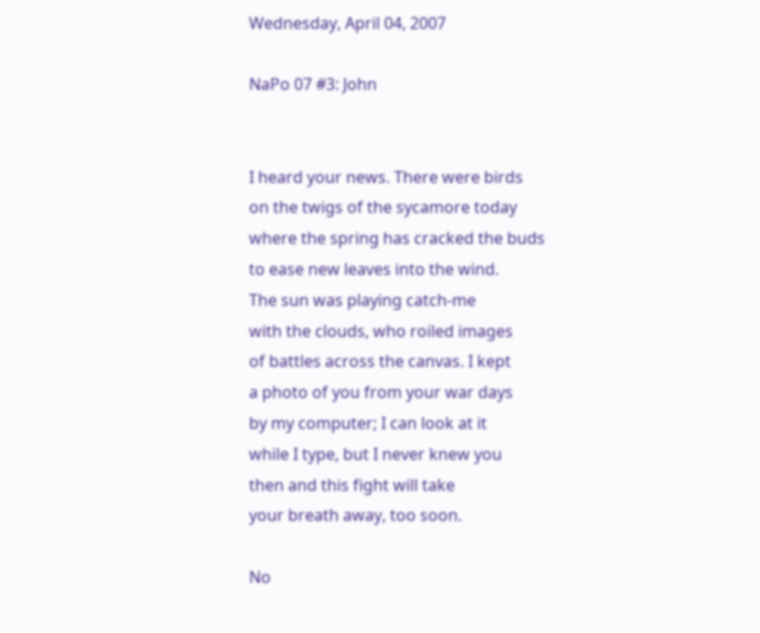Wednesday, April 04, 2007

NaPo 07 #3: John


I heard your news. There were birds
on the twigs of the sycamore today
where the spring has cracked the buds
to ease new leaves into the wind.
The sun was playing catch-me
with the clouds, who roiled images
of battles across the canvas. I kept
a photo of you from your war days
by my computer; I can look at it
while I type, but I never knew you
then and this fight will take
your breath away, too soon.

No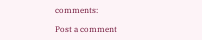comments:

Post a comment